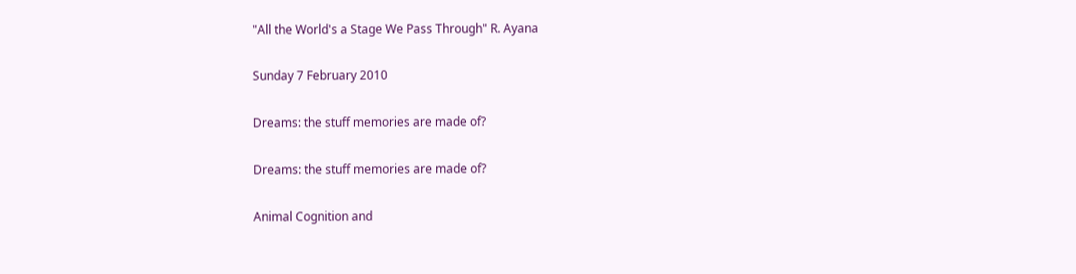"All the World's a Stage We Pass Through" R. Ayana

Sunday 7 February 2010

Dreams: the stuff memories are made of?

Dreams: the stuff memories are made of?

Animal Cognition and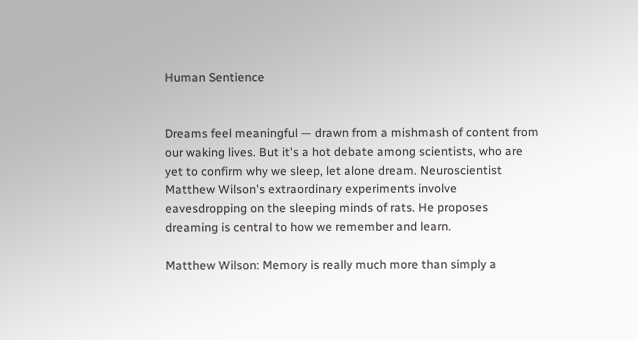Human Sentience


Dreams feel meaningful — drawn from a mishmash of content from our waking lives. But it's a hot debate among scientists, who are yet to confirm why we sleep, let alone dream. Neuroscientist Matthew Wilson's extraordinary experiments involve eavesdropping on the sleeping minds of rats. He proposes dreaming is central to how we remember and learn.

Matthew Wilson: Memory is really much more than simply a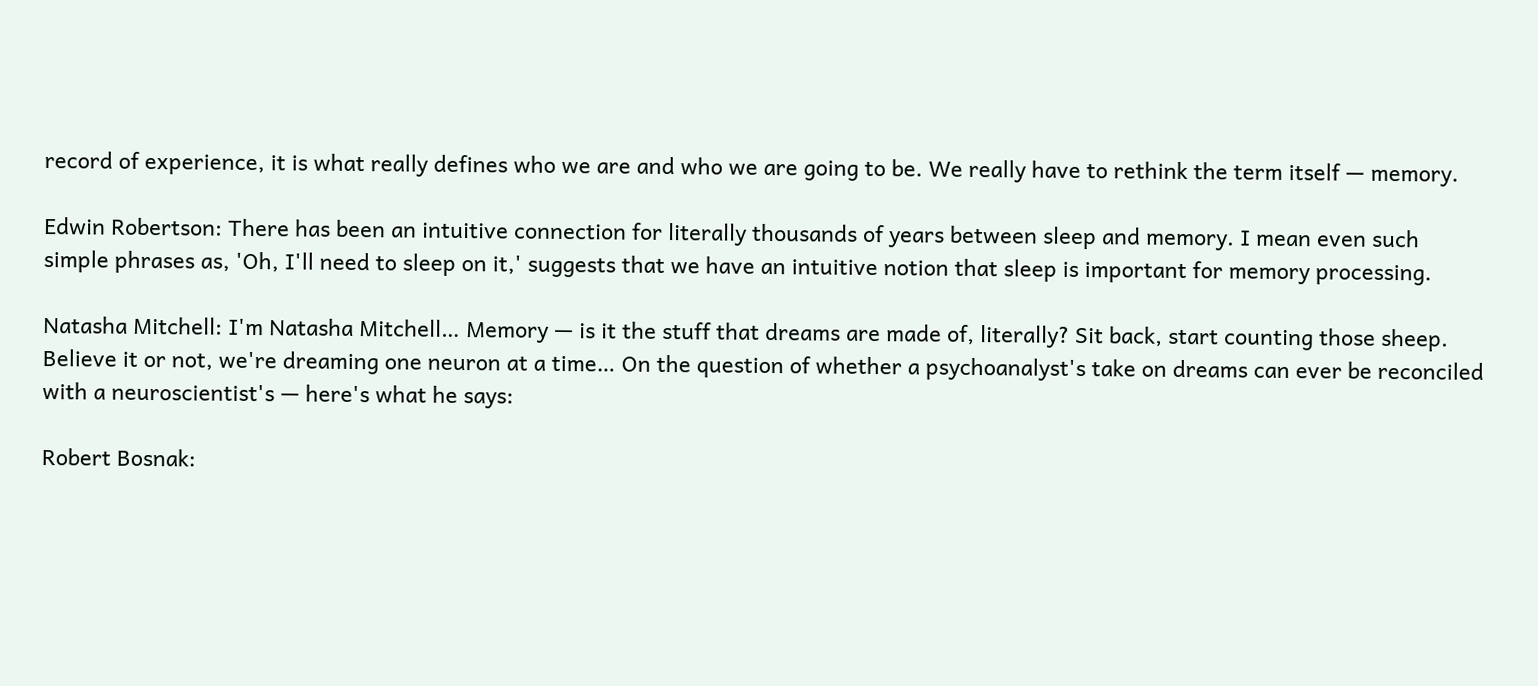record of experience, it is what really defines who we are and who we are going to be. We really have to rethink the term itself — memory.

Edwin Robertson: There has been an intuitive connection for literally thousands of years between sleep and memory. I mean even such simple phrases as, 'Oh, I'll need to sleep on it,' suggests that we have an intuitive notion that sleep is important for memory processing.

Natasha Mitchell: I'm Natasha Mitchell… Memory — is it the stuff that dreams are made of, literally? Sit back, start counting those sheep. Believe it or not, we're dreaming one neuron at a time… On the question of whether a psychoanalyst's take on dreams can ever be reconciled with a neuroscientist's — here's what he says:

Robert Bosnak: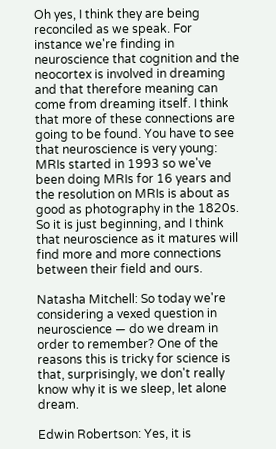Oh yes, I think they are being reconciled as we speak. For instance we're finding in neuroscience that cognition and the neocortex is involved in dreaming and that therefore meaning can come from dreaming itself. I think that more of these connections are going to be found. You have to see that neuroscience is very young: MRIs started in 1993 so we've been doing MRIs for 16 years and the resolution on MRIs is about as good as photography in the 1820s. So it is just beginning, and I think that neuroscience as it matures will find more and more connections between their field and ours.

Natasha Mitchell: So today we're considering a vexed question in neuroscience — do we dream in order to remember? One of the reasons this is tricky for science is that, surprisingly, we don't really know why it is we sleep, let alone dream.

Edwin Robertson: Yes, it is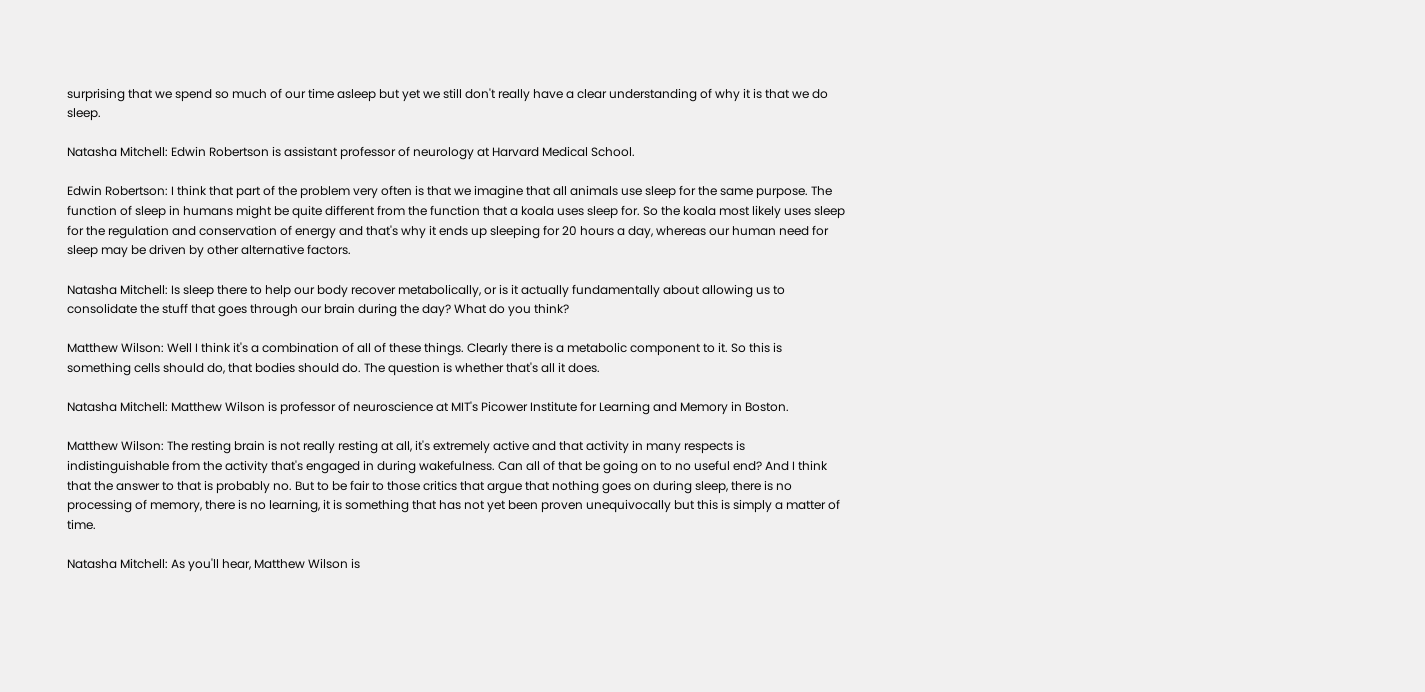surprising that we spend so much of our time asleep but yet we still don't really have a clear understanding of why it is that we do sleep.

Natasha Mitchell: Edwin Robertson is assistant professor of neurology at Harvard Medical School.

Edwin Robertson: I think that part of the problem very often is that we imagine that all animals use sleep for the same purpose. The function of sleep in humans might be quite different from the function that a koala uses sleep for. So the koala most likely uses sleep for the regulation and conservation of energy and that's why it ends up sleeping for 20 hours a day, whereas our human need for sleep may be driven by other alternative factors.

Natasha Mitchell: Is sleep there to help our body recover metabolically, or is it actually fundamentally about allowing us to consolidate the stuff that goes through our brain during the day? What do you think?

Matthew Wilson: Well I think it's a combination of all of these things. Clearly there is a metabolic component to it. So this is something cells should do, that bodies should do. The question is whether that's all it does.

Natasha Mitchell: Matthew Wilson is professor of neuroscience at MIT's Picower Institute for Learning and Memory in Boston.

Matthew Wilson: The resting brain is not really resting at all, it's extremely active and that activity in many respects is indistinguishable from the activity that's engaged in during wakefulness. Can all of that be going on to no useful end? And I think that the answer to that is probably no. But to be fair to those critics that argue that nothing goes on during sleep, there is no processing of memory, there is no learning, it is something that has not yet been proven unequivocally but this is simply a matter of time.

Natasha Mitchell: As you'll hear, Matthew Wilson is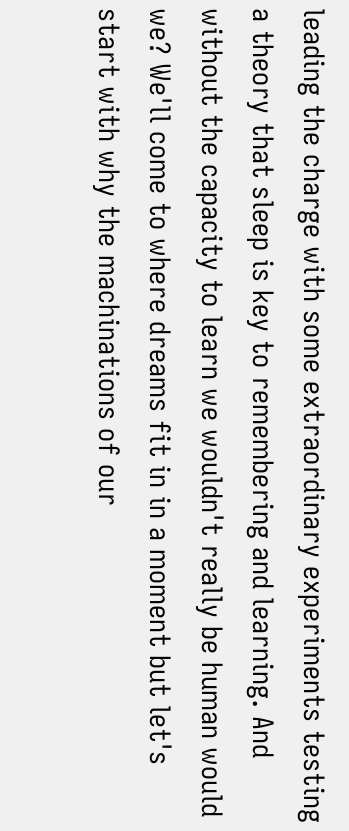leading the charge with some extraordinary experiments testing a theory that sleep is key to remembering and learning. And without the capacity to learn we wouldn't really be human would we? We'll come to where dreams fit in in a moment but let's start with why the machinations of our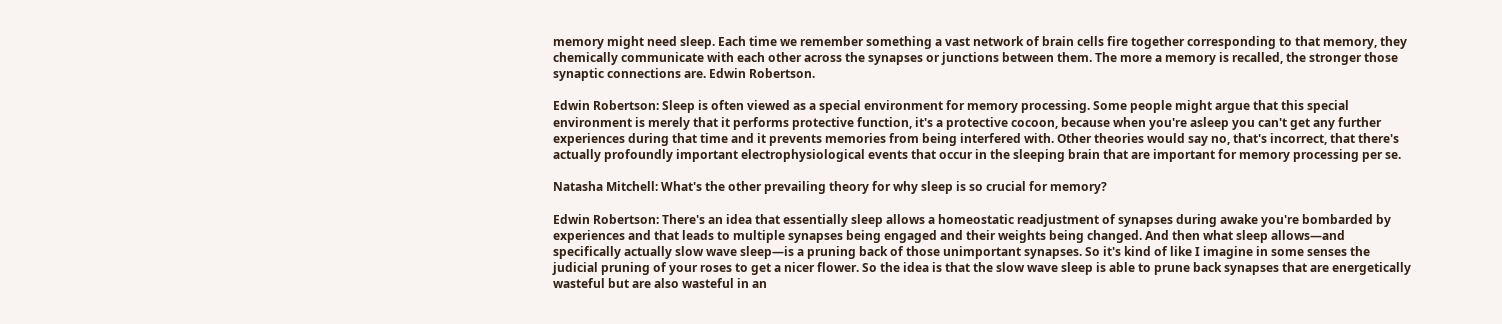memory might need sleep. Each time we remember something a vast network of brain cells fire together corresponding to that memory, they chemically communicate with each other across the synapses or junctions between them. The more a memory is recalled, the stronger those synaptic connections are. Edwin Robertson.

Edwin Robertson: Sleep is often viewed as a special environment for memory processing. Some people might argue that this special environment is merely that it performs protective function, it's a protective cocoon, because when you're asleep you can't get any further experiences during that time and it prevents memories from being interfered with. Other theories would say no, that's incorrect, that there's actually profoundly important electrophysiological events that occur in the sleeping brain that are important for memory processing per se.

Natasha Mitchell: What's the other prevailing theory for why sleep is so crucial for memory?

Edwin Robertson: There's an idea that essentially sleep allows a homeostatic readjustment of synapses during awake you're bombarded by experiences and that leads to multiple synapses being engaged and their weights being changed. And then what sleep allows—and specifically actually slow wave sleep—is a pruning back of those unimportant synapses. So it's kind of like I imagine in some senses the judicial pruning of your roses to get a nicer flower. So the idea is that the slow wave sleep is able to prune back synapses that are energetically wasteful but are also wasteful in an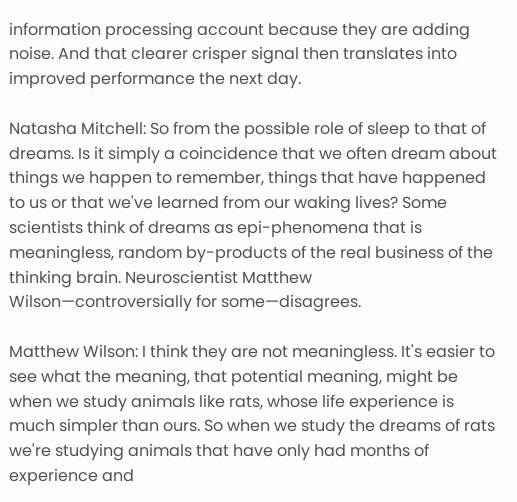information processing account because they are adding noise. And that clearer crisper signal then translates into improved performance the next day.

Natasha Mitchell: So from the possible role of sleep to that of dreams. Is it simply a coincidence that we often dream about things we happen to remember, things that have happened to us or that we've learned from our waking lives? Some scientists think of dreams as epi-phenomena that is meaningless, random by-products of the real business of the thinking brain. Neuroscientist Matthew Wilson—controversially for some—disagrees.

Matthew Wilson: I think they are not meaningless. It's easier to see what the meaning, that potential meaning, might be when we study animals like rats, whose life experience is much simpler than ours. So when we study the dreams of rats we're studying animals that have only had months of experience and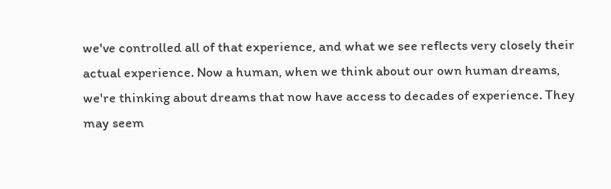we've controlled all of that experience, and what we see reflects very closely their actual experience. Now a human, when we think about our own human dreams, we're thinking about dreams that now have access to decades of experience. They may seem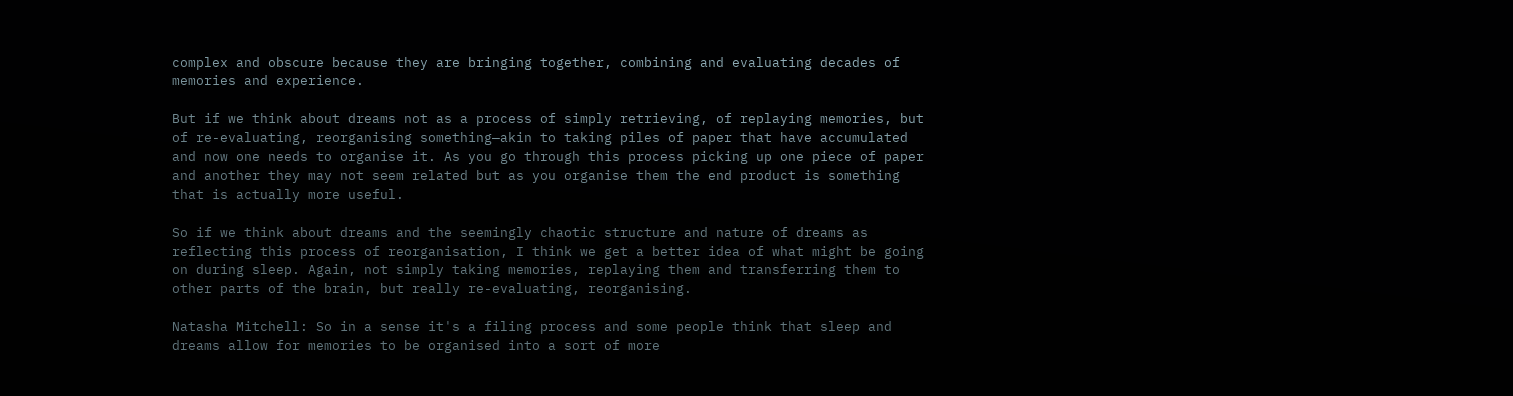complex and obscure because they are bringing together, combining and evaluating decades of memories and experience.

But if we think about dreams not as a process of simply retrieving, of replaying memories, but of re-evaluating, reorganising something—akin to taking piles of paper that have accumulated and now one needs to organise it. As you go through this process picking up one piece of paper and another they may not seem related but as you organise them the end product is something that is actually more useful.

So if we think about dreams and the seemingly chaotic structure and nature of dreams as reflecting this process of reorganisation, I think we get a better idea of what might be going on during sleep. Again, not simply taking memories, replaying them and transferring them to other parts of the brain, but really re-evaluating, reorganising.

Natasha Mitchell: So in a sense it's a filing process and some people think that sleep and dreams allow for memories to be organised into a sort of more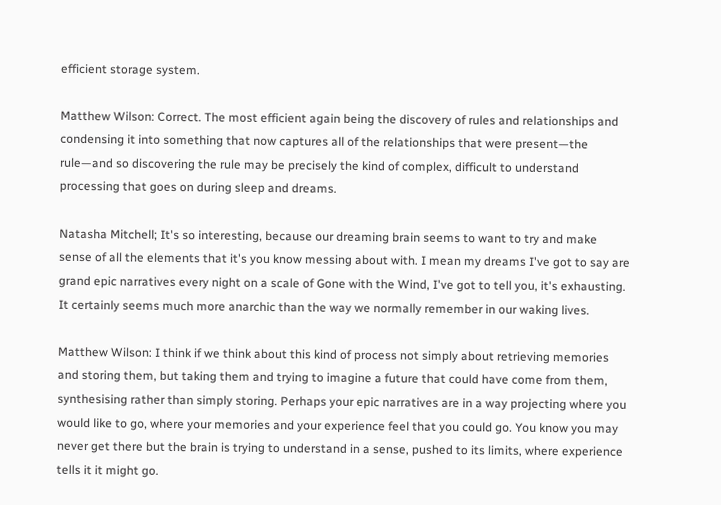efficient storage system.

Matthew Wilson: Correct. The most efficient again being the discovery of rules and relationships and condensing it into something that now captures all of the relationships that were present—the rule—and so discovering the rule may be precisely the kind of complex, difficult to understand processing that goes on during sleep and dreams.

Natasha Mitchell; It's so interesting, because our dreaming brain seems to want to try and make sense of all the elements that it's you know messing about with. I mean my dreams I've got to say are grand epic narratives every night on a scale of Gone with the Wind, I've got to tell you, it's exhausting. It certainly seems much more anarchic than the way we normally remember in our waking lives.

Matthew Wilson: I think if we think about this kind of process not simply about retrieving memories and storing them, but taking them and trying to imagine a future that could have come from them, synthesising rather than simply storing. Perhaps your epic narratives are in a way projecting where you would like to go, where your memories and your experience feel that you could go. You know you may never get there but the brain is trying to understand in a sense, pushed to its limits, where experience tells it it might go.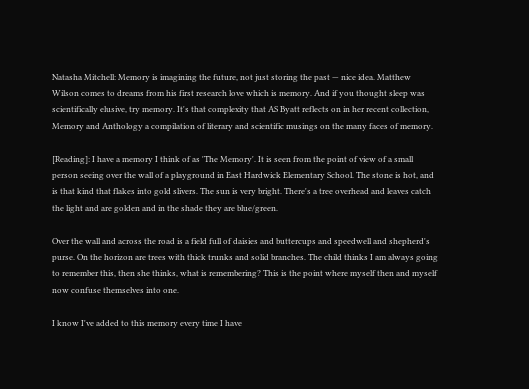Natasha Mitchell: Memory is imagining the future, not just storing the past — nice idea. Matthew Wilson comes to dreams from his first research love which is memory. And if you thought sleep was scientifically elusive, try memory. It's that complexity that AS Byatt reflects on in her recent collection, Memory and Anthology a compilation of literary and scientific musings on the many faces of memory.

[Reading]: I have a memory I think of as 'The Memory'. It is seen from the point of view of a small person seeing over the wall of a playground in East Hardwick Elementary School. The stone is hot, and is that kind that flakes into gold slivers. The sun is very bright. There's a tree overhead and leaves catch the light and are golden and in the shade they are blue/green.

Over the wall and across the road is a field full of daisies and buttercups and speedwell and shepherd's purse. On the horizon are trees with thick trunks and solid branches. The child thinks I am always going to remember this, then she thinks, what is remembering? This is the point where myself then and myself now confuse themselves into one.

I know I've added to this memory every time I have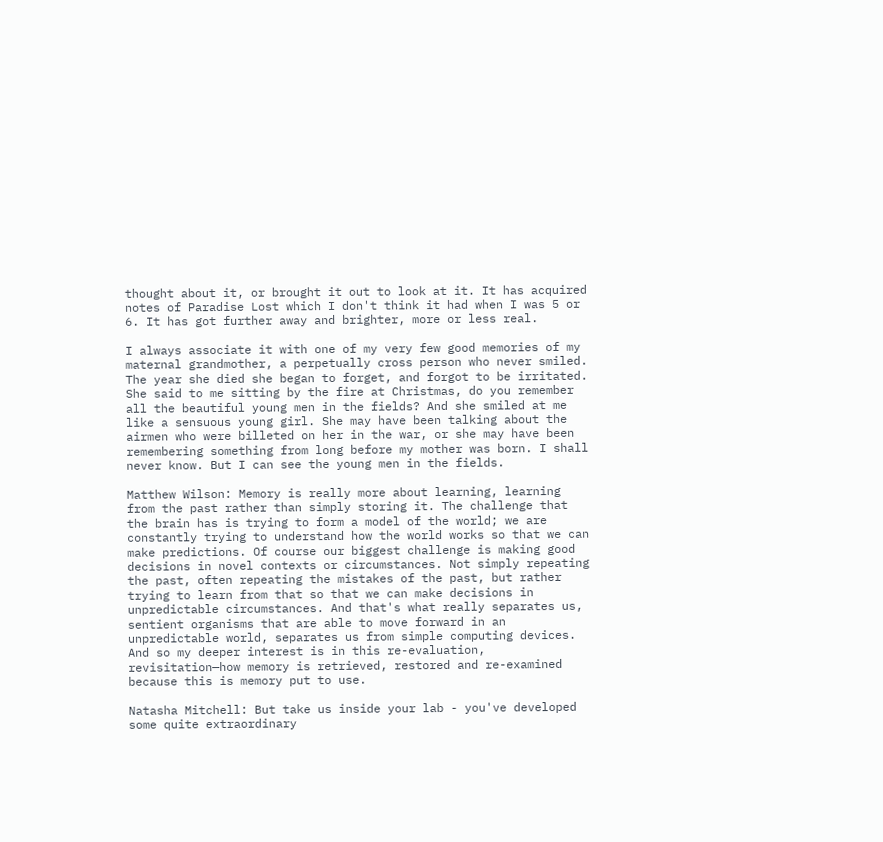thought about it, or brought it out to look at it. It has acquired notes of Paradise Lost which I don't think it had when I was 5 or 6. It has got further away and brighter, more or less real.

I always associate it with one of my very few good memories of my maternal grandmother, a perpetually cross person who never smiled. The year she died she began to forget, and forgot to be irritated. She said to me sitting by the fire at Christmas, do you remember all the beautiful young men in the fields? And she smiled at me like a sensuous young girl. She may have been talking about the airmen who were billeted on her in the war, or she may have been remembering something from long before my mother was born. I shall never know. But I can see the young men in the fields.

Matthew Wilson: Memory is really more about learning, learning from the past rather than simply storing it. The challenge that the brain has is trying to form a model of the world; we are constantly trying to understand how the world works so that we can make predictions. Of course our biggest challenge is making good decisions in novel contexts or circumstances. Not simply repeating the past, often repeating the mistakes of the past, but rather trying to learn from that so that we can make decisions in unpredictable circumstances. And that's what really separates us, sentient organisms that are able to move forward in an unpredictable world, separates us from simple computing devices. And so my deeper interest is in this re-evaluation, revisitation—how memory is retrieved, restored and re-examined because this is memory put to use.

Natasha Mitchell: But take us inside your lab - you've developed some quite extraordinary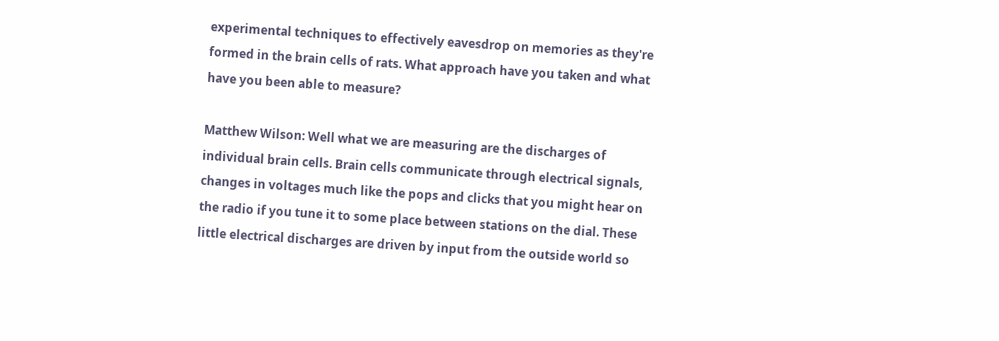experimental techniques to effectively eavesdrop on memories as they're formed in the brain cells of rats. What approach have you taken and what have you been able to measure?

Matthew Wilson: Well what we are measuring are the discharges of individual brain cells. Brain cells communicate through electrical signals, changes in voltages much like the pops and clicks that you might hear on the radio if you tune it to some place between stations on the dial. These little electrical discharges are driven by input from the outside world so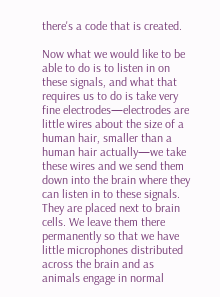there's a code that is created.

Now what we would like to be able to do is to listen in on these signals, and what that requires us to do is take very fine electrodes—electrodes are little wires about the size of a human hair, smaller than a human hair actually—we take these wires and we send them down into the brain where they can listen in to these signals. They are placed next to brain cells. We leave them there permanently so that we have little microphones distributed across the brain and as animals engage in normal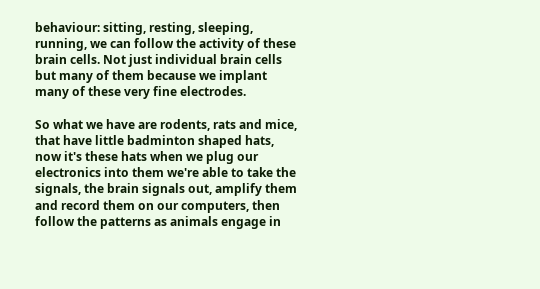behaviour: sitting, resting, sleeping, running, we can follow the activity of these brain cells. Not just individual brain cells but many of them because we implant many of these very fine electrodes.

So what we have are rodents, rats and mice, that have little badminton shaped hats, now it's these hats when we plug our electronics into them we're able to take the signals, the brain signals out, amplify them and record them on our computers, then follow the patterns as animals engage in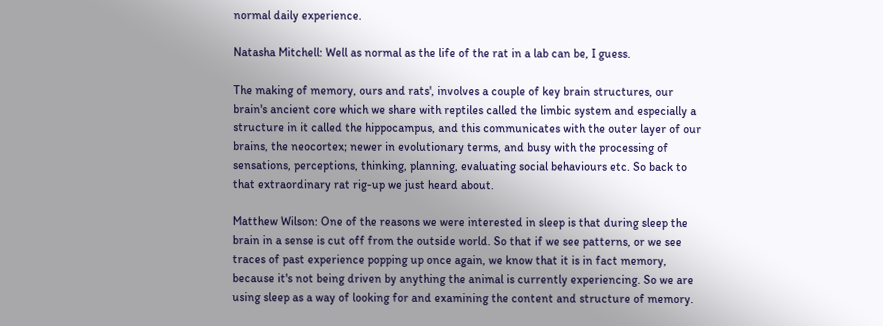normal daily experience.

Natasha Mitchell: Well as normal as the life of the rat in a lab can be, I guess.

The making of memory, ours and rats', involves a couple of key brain structures, our brain's ancient core which we share with reptiles called the limbic system and especially a structure in it called the hippocampus, and this communicates with the outer layer of our brains, the neocortex; newer in evolutionary terms, and busy with the processing of sensations, perceptions, thinking, planning, evaluating social behaviours etc. So back to that extraordinary rat rig-up we just heard about.

Matthew Wilson: One of the reasons we were interested in sleep is that during sleep the brain in a sense is cut off from the outside world. So that if we see patterns, or we see traces of past experience popping up once again, we know that it is in fact memory, because it's not being driven by anything the animal is currently experiencing. So we are using sleep as a way of looking for and examining the content and structure of memory.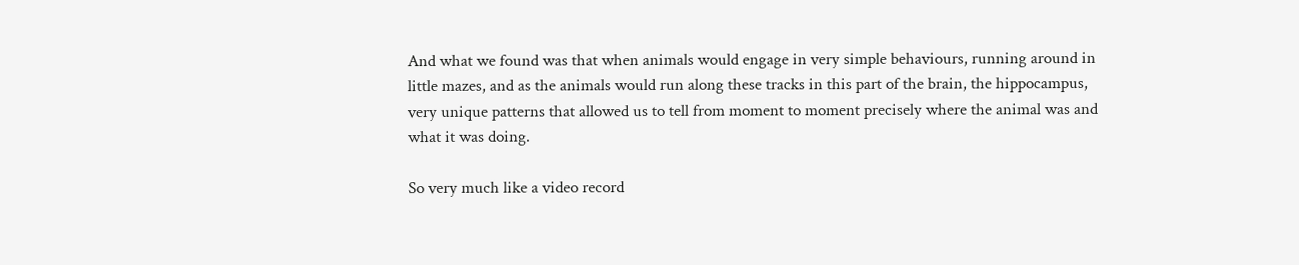And what we found was that when animals would engage in very simple behaviours, running around in little mazes, and as the animals would run along these tracks in this part of the brain, the hippocampus, very unique patterns that allowed us to tell from moment to moment precisely where the animal was and what it was doing.

So very much like a video record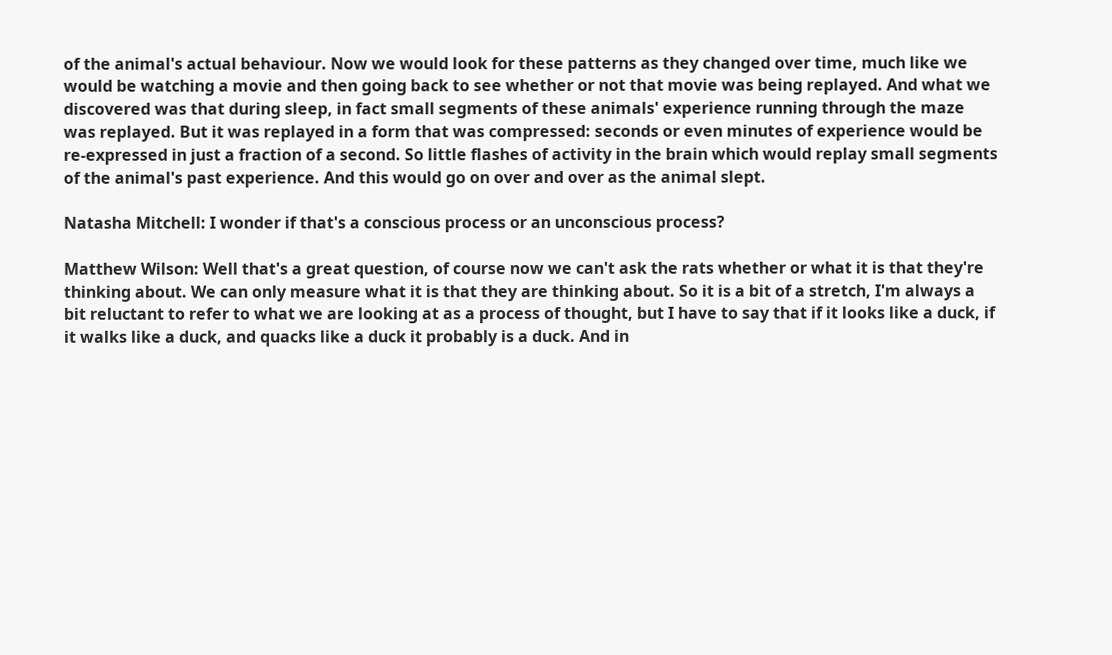of the animal's actual behaviour. Now we would look for these patterns as they changed over time, much like we would be watching a movie and then going back to see whether or not that movie was being replayed. And what we discovered was that during sleep, in fact small segments of these animals' experience running through the maze was replayed. But it was replayed in a form that was compressed: seconds or even minutes of experience would be re-expressed in just a fraction of a second. So little flashes of activity in the brain which would replay small segments of the animal's past experience. And this would go on over and over as the animal slept.

Natasha Mitchell: I wonder if that's a conscious process or an unconscious process?

Matthew Wilson: Well that's a great question, of course now we can't ask the rats whether or what it is that they're thinking about. We can only measure what it is that they are thinking about. So it is a bit of a stretch, I'm always a bit reluctant to refer to what we are looking at as a process of thought, but I have to say that if it looks like a duck, if it walks like a duck, and quacks like a duck it probably is a duck. And in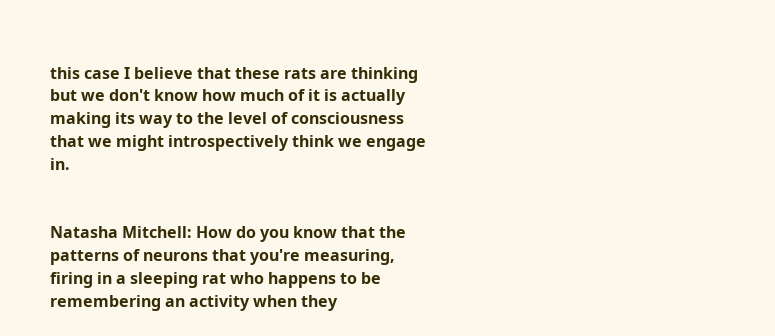this case I believe that these rats are thinking but we don't know how much of it is actually making its way to the level of consciousness that we might introspectively think we engage in.


Natasha Mitchell: How do you know that the patterns of neurons that you're measuring, firing in a sleeping rat who happens to be remembering an activity when they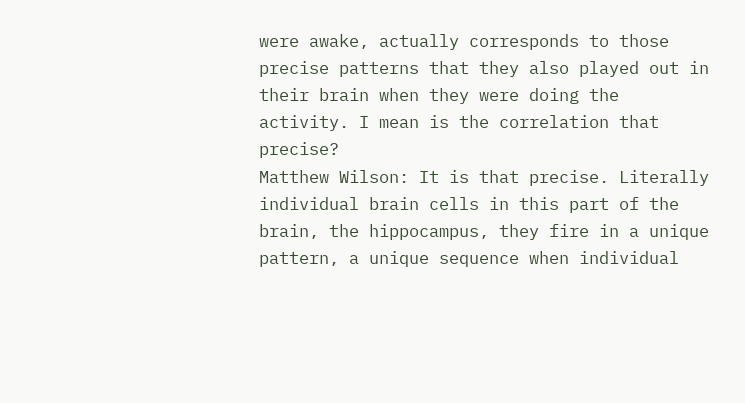were awake, actually corresponds to those precise patterns that they also played out in their brain when they were doing the activity. I mean is the correlation that precise?
Matthew Wilson: It is that precise. Literally individual brain cells in this part of the brain, the hippocampus, they fire in a unique pattern, a unique sequence when individual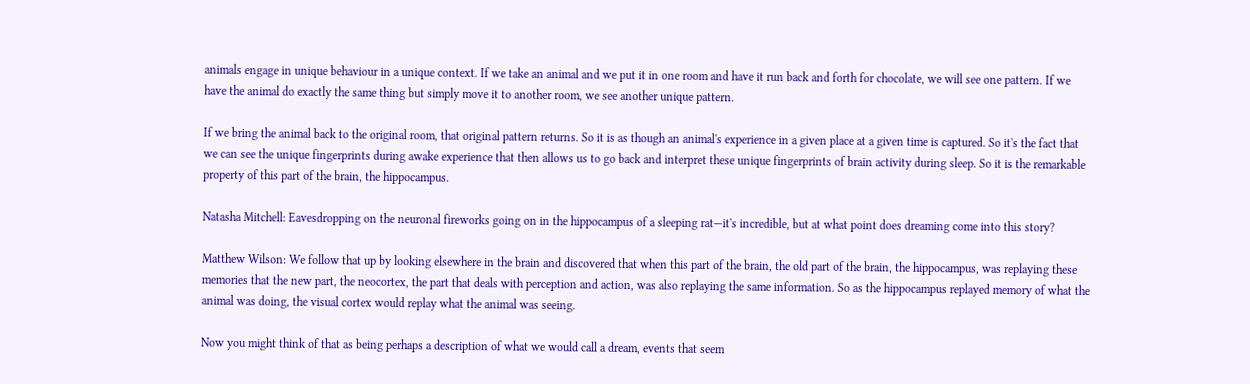animals engage in unique behaviour in a unique context. If we take an animal and we put it in one room and have it run back and forth for chocolate, we will see one pattern. If we have the animal do exactly the same thing but simply move it to another room, we see another unique pattern.

If we bring the animal back to the original room, that original pattern returns. So it is as though an animal's experience in a given place at a given time is captured. So it's the fact that we can see the unique fingerprints during awake experience that then allows us to go back and interpret these unique fingerprints of brain activity during sleep. So it is the remarkable property of this part of the brain, the hippocampus.

Natasha Mitchell: Eavesdropping on the neuronal fireworks going on in the hippocampus of a sleeping rat—it's incredible, but at what point does dreaming come into this story?

Matthew Wilson: We follow that up by looking elsewhere in the brain and discovered that when this part of the brain, the old part of the brain, the hippocampus, was replaying these memories that the new part, the neocortex, the part that deals with perception and action, was also replaying the same information. So as the hippocampus replayed memory of what the animal was doing, the visual cortex would replay what the animal was seeing.

Now you might think of that as being perhaps a description of what we would call a dream, events that seem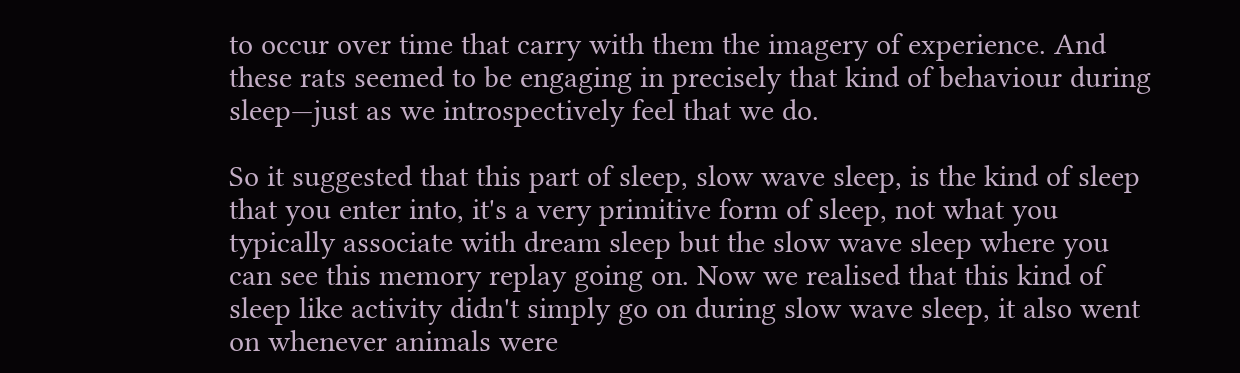to occur over time that carry with them the imagery of experience. And these rats seemed to be engaging in precisely that kind of behaviour during sleep—just as we introspectively feel that we do.

So it suggested that this part of sleep, slow wave sleep, is the kind of sleep that you enter into, it's a very primitive form of sleep, not what you typically associate with dream sleep but the slow wave sleep where you can see this memory replay going on. Now we realised that this kind of sleep like activity didn't simply go on during slow wave sleep, it also went on whenever animals were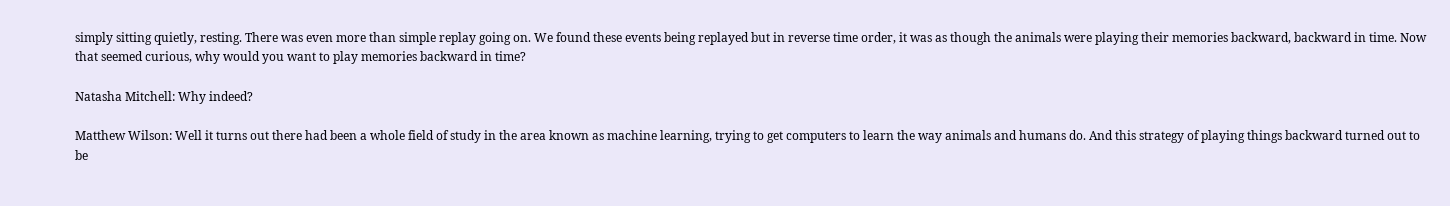simply sitting quietly, resting. There was even more than simple replay going on. We found these events being replayed but in reverse time order, it was as though the animals were playing their memories backward, backward in time. Now that seemed curious, why would you want to play memories backward in time?

Natasha Mitchell: Why indeed?

Matthew Wilson: Well it turns out there had been a whole field of study in the area known as machine learning, trying to get computers to learn the way animals and humans do. And this strategy of playing things backward turned out to be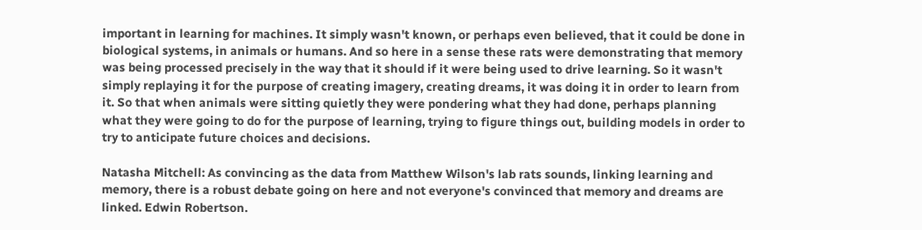important in learning for machines. It simply wasn't known, or perhaps even believed, that it could be done in biological systems, in animals or humans. And so here in a sense these rats were demonstrating that memory was being processed precisely in the way that it should if it were being used to drive learning. So it wasn't simply replaying it for the purpose of creating imagery, creating dreams, it was doing it in order to learn from it. So that when animals were sitting quietly they were pondering what they had done, perhaps planning what they were going to do for the purpose of learning, trying to figure things out, building models in order to try to anticipate future choices and decisions.

Natasha Mitchell: As convincing as the data from Matthew Wilson's lab rats sounds, linking learning and memory, there is a robust debate going on here and not everyone's convinced that memory and dreams are linked. Edwin Robertson.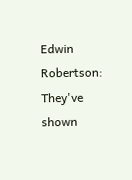Edwin Robertson: They've shown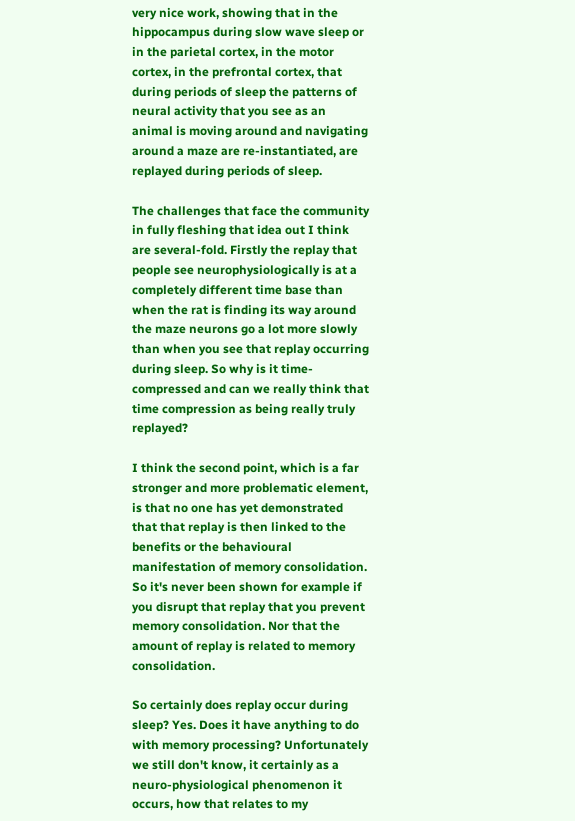very nice work, showing that in the hippocampus during slow wave sleep or in the parietal cortex, in the motor cortex, in the prefrontal cortex, that during periods of sleep the patterns of neural activity that you see as an animal is moving around and navigating around a maze are re-instantiated, are replayed during periods of sleep.

The challenges that face the community in fully fleshing that idea out I think are several-fold. Firstly the replay that people see neurophysiologically is at a completely different time base than when the rat is finding its way around the maze neurons go a lot more slowly than when you see that replay occurring during sleep. So why is it time-compressed and can we really think that time compression as being really truly replayed?

I think the second point, which is a far stronger and more problematic element, is that no one has yet demonstrated that that replay is then linked to the benefits or the behavioural manifestation of memory consolidation. So it's never been shown for example if you disrupt that replay that you prevent memory consolidation. Nor that the amount of replay is related to memory consolidation.

So certainly does replay occur during sleep? Yes. Does it have anything to do with memory processing? Unfortunately we still don't know, it certainly as a neuro-physiological phenomenon it occurs, how that relates to my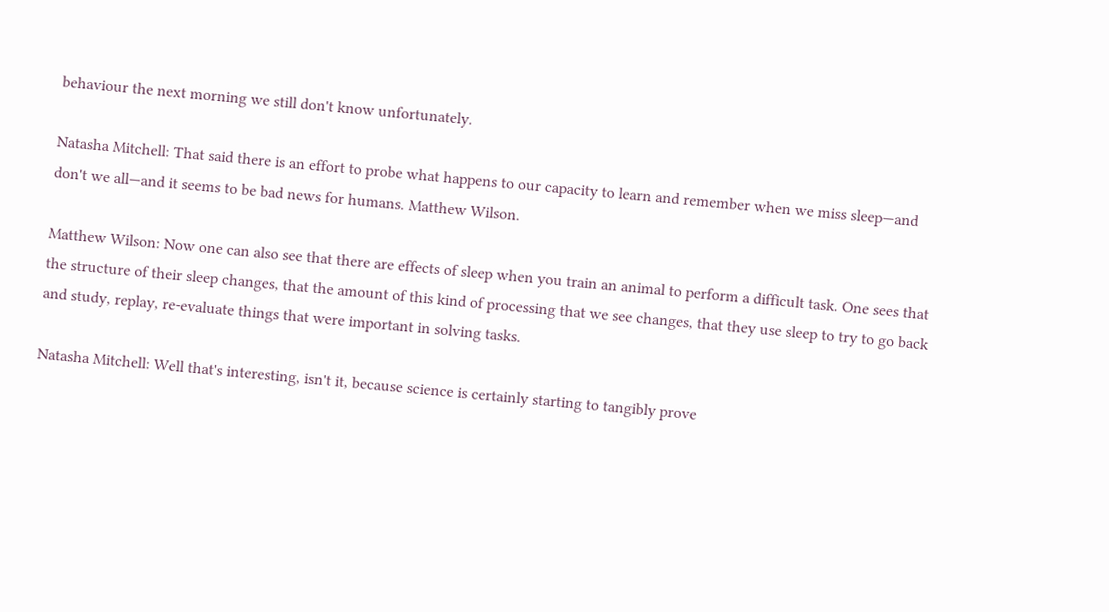behaviour the next morning we still don't know unfortunately.

Natasha Mitchell: That said there is an effort to probe what happens to our capacity to learn and remember when we miss sleep—and don't we all—and it seems to be bad news for humans. Matthew Wilson.

Matthew Wilson: Now one can also see that there are effects of sleep when you train an animal to perform a difficult task. One sees that the structure of their sleep changes, that the amount of this kind of processing that we see changes, that they use sleep to try to go back and study, replay, re-evaluate things that were important in solving tasks.

Natasha Mitchell: Well that's interesting, isn't it, because science is certainly starting to tangibly prove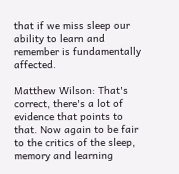that if we miss sleep our ability to learn and remember is fundamentally affected.

Matthew Wilson: That's correct, there's a lot of evidence that points to that. Now again to be fair to the critics of the sleep, memory and learning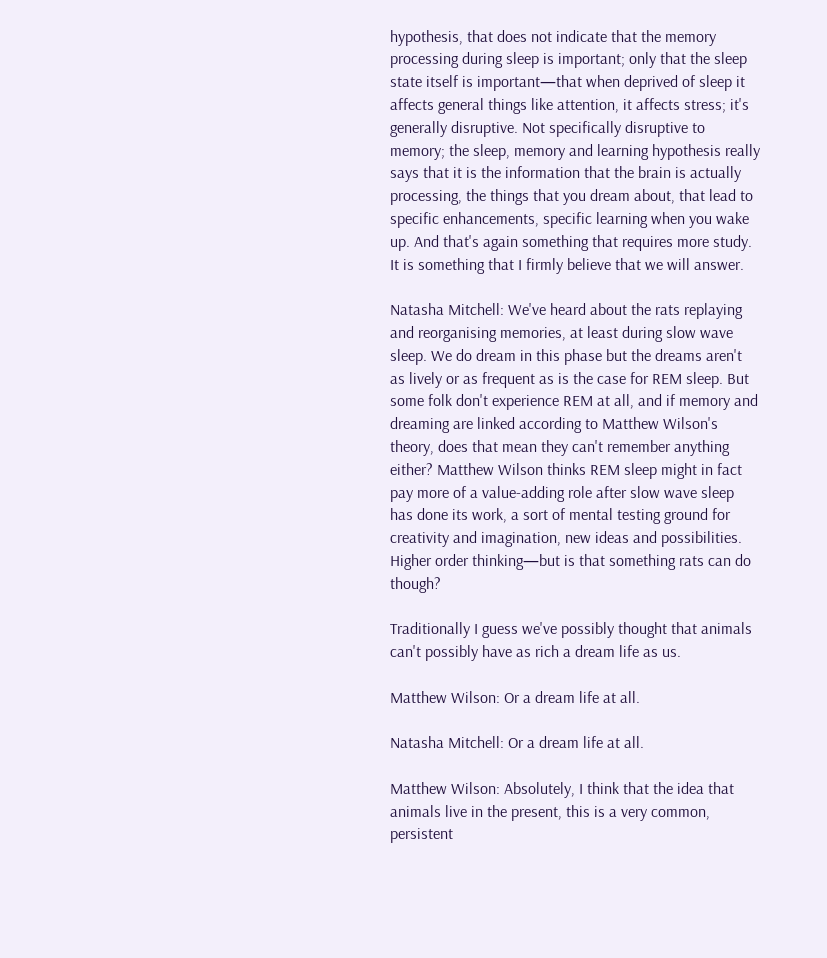hypothesis, that does not indicate that the memory processing during sleep is important; only that the sleep state itself is important—that when deprived of sleep it affects general things like attention, it affects stress; it's generally disruptive. Not specifically disruptive to memory; the sleep, memory and learning hypothesis really says that it is the information that the brain is actually processing, the things that you dream about, that lead to specific enhancements, specific learning when you wake up. And that's again something that requires more study. It is something that I firmly believe that we will answer.

Natasha Mitchell: We've heard about the rats replaying and reorganising memories, at least during slow wave sleep. We do dream in this phase but the dreams aren't as lively or as frequent as is the case for REM sleep. But some folk don't experience REM at all, and if memory and dreaming are linked according to Matthew Wilson's theory, does that mean they can't remember anything either? Matthew Wilson thinks REM sleep might in fact pay more of a value-adding role after slow wave sleep has done its work, a sort of mental testing ground for creativity and imagination, new ideas and possibilities. Higher order thinking—but is that something rats can do though?

Traditionally I guess we've possibly thought that animals can't possibly have as rich a dream life as us.

Matthew Wilson: Or a dream life at all.

Natasha Mitchell: Or a dream life at all.

Matthew Wilson: Absolutely, I think that the idea that animals live in the present, this is a very common, persistent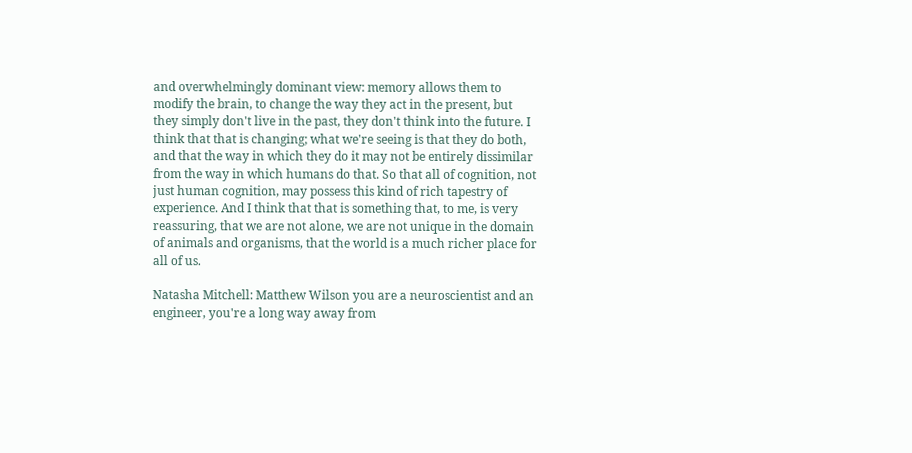and overwhelmingly dominant view: memory allows them to modify the brain, to change the way they act in the present, but they simply don't live in the past, they don't think into the future. I think that that is changing; what we're seeing is that they do both, and that the way in which they do it may not be entirely dissimilar from the way in which humans do that. So that all of cognition, not just human cognition, may possess this kind of rich tapestry of experience. And I think that that is something that, to me, is very reassuring, that we are not alone, we are not unique in the domain of animals and organisms, that the world is a much richer place for all of us.

Natasha Mitchell: Matthew Wilson you are a neuroscientist and an engineer, you're a long way away from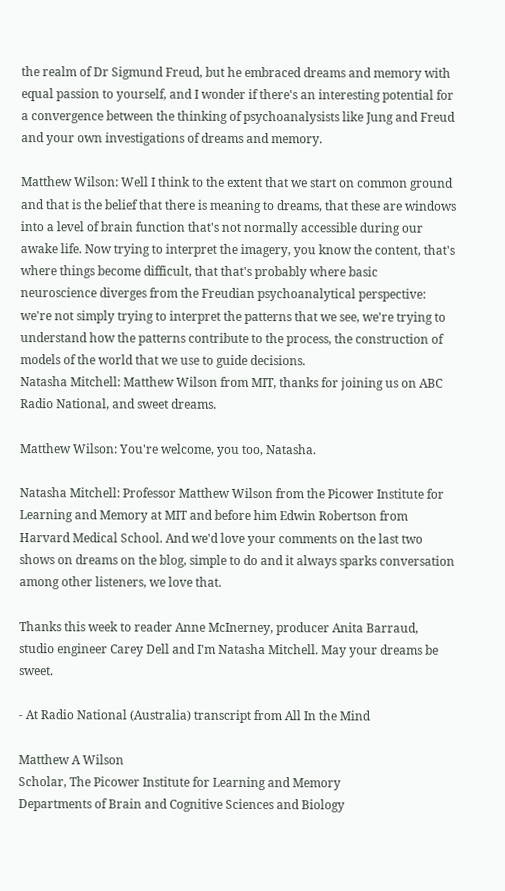the realm of Dr Sigmund Freud, but he embraced dreams and memory with equal passion to yourself, and I wonder if there's an interesting potential for a convergence between the thinking of psychoanalysists like Jung and Freud and your own investigations of dreams and memory.

Matthew Wilson: Well I think to the extent that we start on common ground and that is the belief that there is meaning to dreams, that these are windows into a level of brain function that's not normally accessible during our awake life. Now trying to interpret the imagery, you know the content, that's where things become difficult, that that's probably where basic neuroscience diverges from the Freudian psychoanalytical perspective: we're not simply trying to interpret the patterns that we see, we're trying to understand how the patterns contribute to the process, the construction of models of the world that we use to guide decisions.
Natasha Mitchell: Matthew Wilson from MIT, thanks for joining us on ABC Radio National, and sweet dreams.

Matthew Wilson: You're welcome, you too, Natasha.

Natasha Mitchell: Professor Matthew Wilson from the Picower Institute for Learning and Memory at MIT and before him Edwin Robertson from Harvard Medical School. And we'd love your comments on the last two shows on dreams on the blog, simple to do and it always sparks conversation among other listeners, we love that.

Thanks this week to reader Anne McInerney, producer Anita Barraud, studio engineer Carey Dell and I'm Natasha Mitchell. May your dreams be sweet.

- At Radio National (Australia) transcript from All In the Mind

Matthew A Wilson
Scholar, The Picower Institute for Learning and Memory
Departments of Brain and Cognitive Sciences and Biology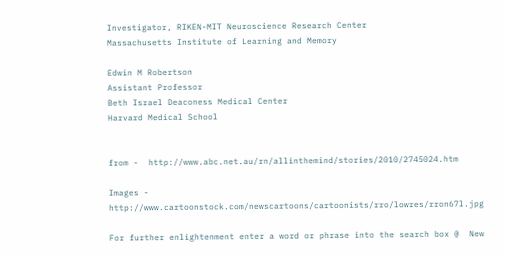Investigator, RIKEN-MIT Neuroscience Research Center
Massachusetts Institute of Learning and Memory

Edwin M Robertson
Assistant Professor
Beth Israel Deaconess Medical Center
Harvard Medical School


from -  http://www.abc.net.au/rn/allinthemind/stories/2010/2745024.htm

Images - http://www.cartoonstock.com/newscartoons/cartoonists/rro/lowres/rron67l.jpg

For further enlightenment enter a word or phrase into the search box @  New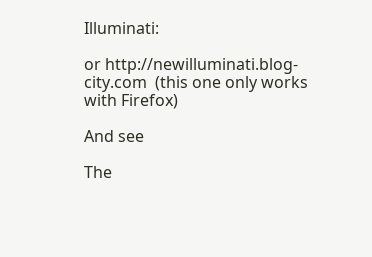Illuminati:

or http://newilluminati.blog-city.com  (this one only works with Firefox)

And see

The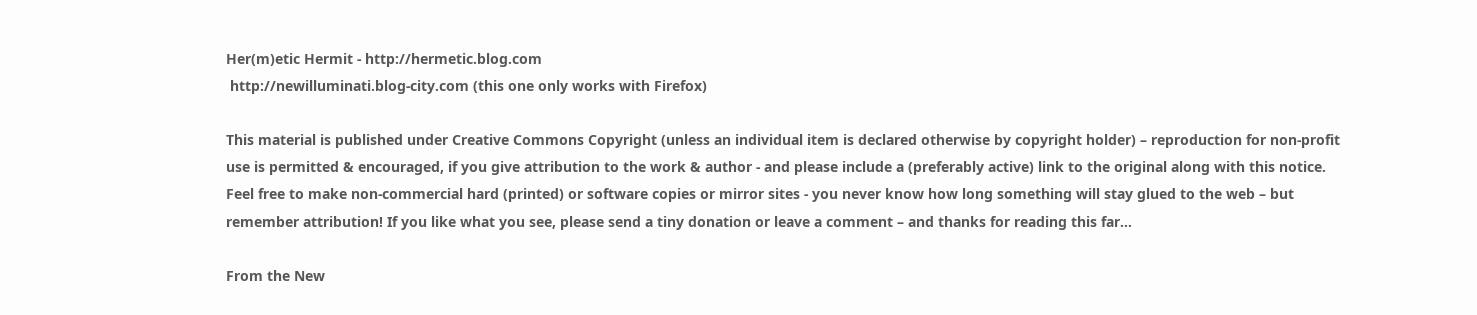Her(m)etic Hermit - http://hermetic.blog.com
 http://newilluminati.blog-city.com (this one only works with Firefox)

This material is published under Creative Commons Copyright (unless an individual item is declared otherwise by copyright holder) – reproduction for non-profit use is permitted & encouraged, if you give attribution to the work & author - and please include a (preferably active) link to the original along with this notice. Feel free to make non-commercial hard (printed) or software copies or mirror sites - you never know how long something will stay glued to the web – but remember attribution! If you like what you see, please send a tiny donation or leave a comment – and thanks for reading this far…

From the New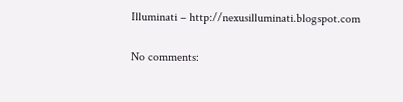Illuminati – http://nexusilluminati.blogspot.com

No comments: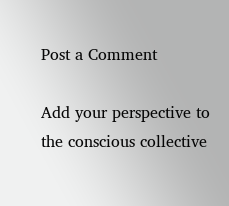Post a Comment

Add your perspective to the conscious collective